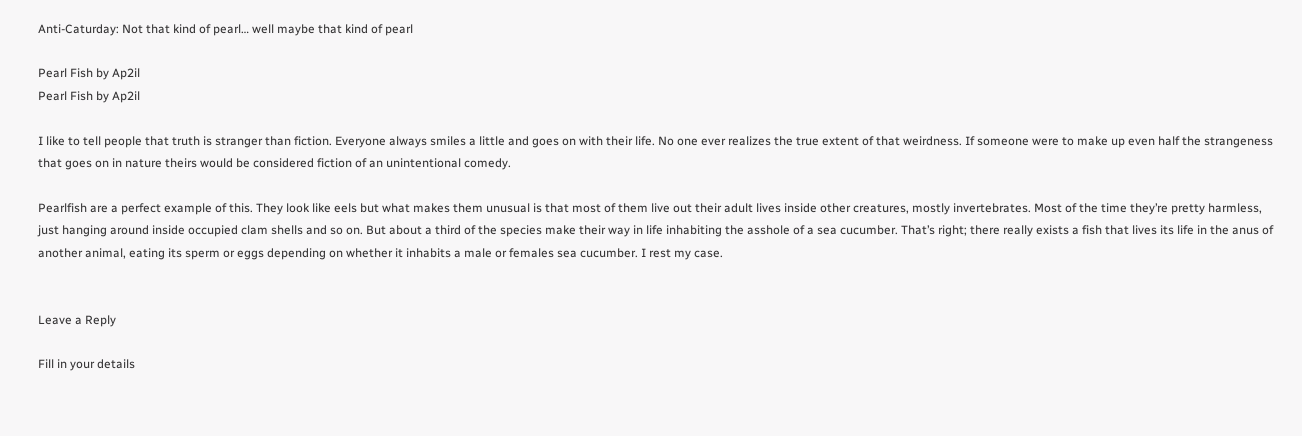Anti-Caturday: Not that kind of pearl… well maybe that kind of pearl

Pearl Fish by Ap2il
Pearl Fish by Ap2il

I like to tell people that truth is stranger than fiction. Everyone always smiles a little and goes on with their life. No one ever realizes the true extent of that weirdness. If someone were to make up even half the strangeness that goes on in nature theirs would be considered fiction of an unintentional comedy.

Pearlfish are a perfect example of this. They look like eels but what makes them unusual is that most of them live out their adult lives inside other creatures, mostly invertebrates. Most of the time they’re pretty harmless, just hanging around inside occupied clam shells and so on. But about a third of the species make their way in life inhabiting the asshole of a sea cucumber. That’s right; there really exists a fish that lives its life in the anus of another animal, eating its sperm or eggs depending on whether it inhabits a male or females sea cucumber. I rest my case.


Leave a Reply

Fill in your details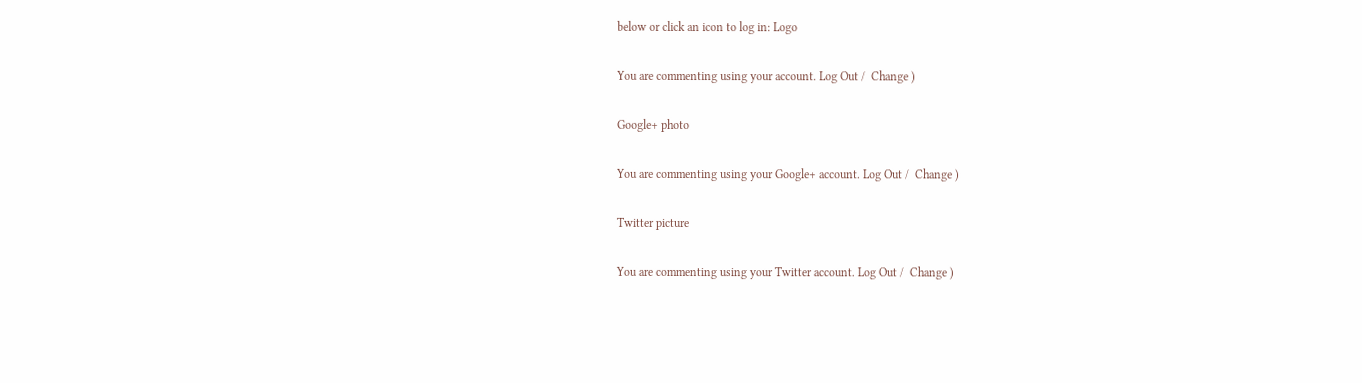below or click an icon to log in: Logo

You are commenting using your account. Log Out /  Change )

Google+ photo

You are commenting using your Google+ account. Log Out /  Change )

Twitter picture

You are commenting using your Twitter account. Log Out /  Change )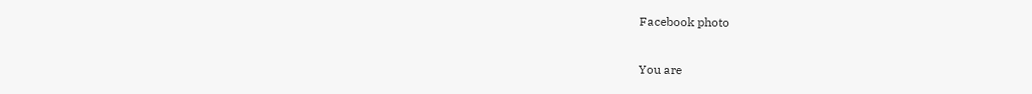Facebook photo

You are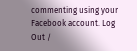commenting using your Facebook account. Log Out /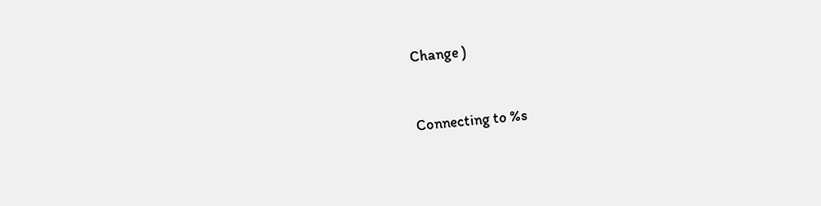Change )


Connecting to %s